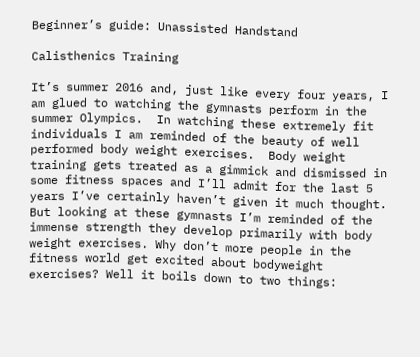Beginner’s guide: Unassisted Handstand

Calisthenics Training

It’s summer 2016 and, just like every four years, I am glued to watching the gymnasts perform in the summer Olympics.  In watching these extremely fit individuals I am reminded of the beauty of well performed body weight exercises.  Body weight training gets treated as a gimmick and dismissed in some fitness spaces and I’ll admit for the last 5 years I’ve certainly haven’t given it much thought. But looking at these gymnasts I’m reminded of the immense strength they develop primarily with body weight exercises. Why don’t more people in the fitness world get excited about bodyweight exercises? Well it boils down to two things: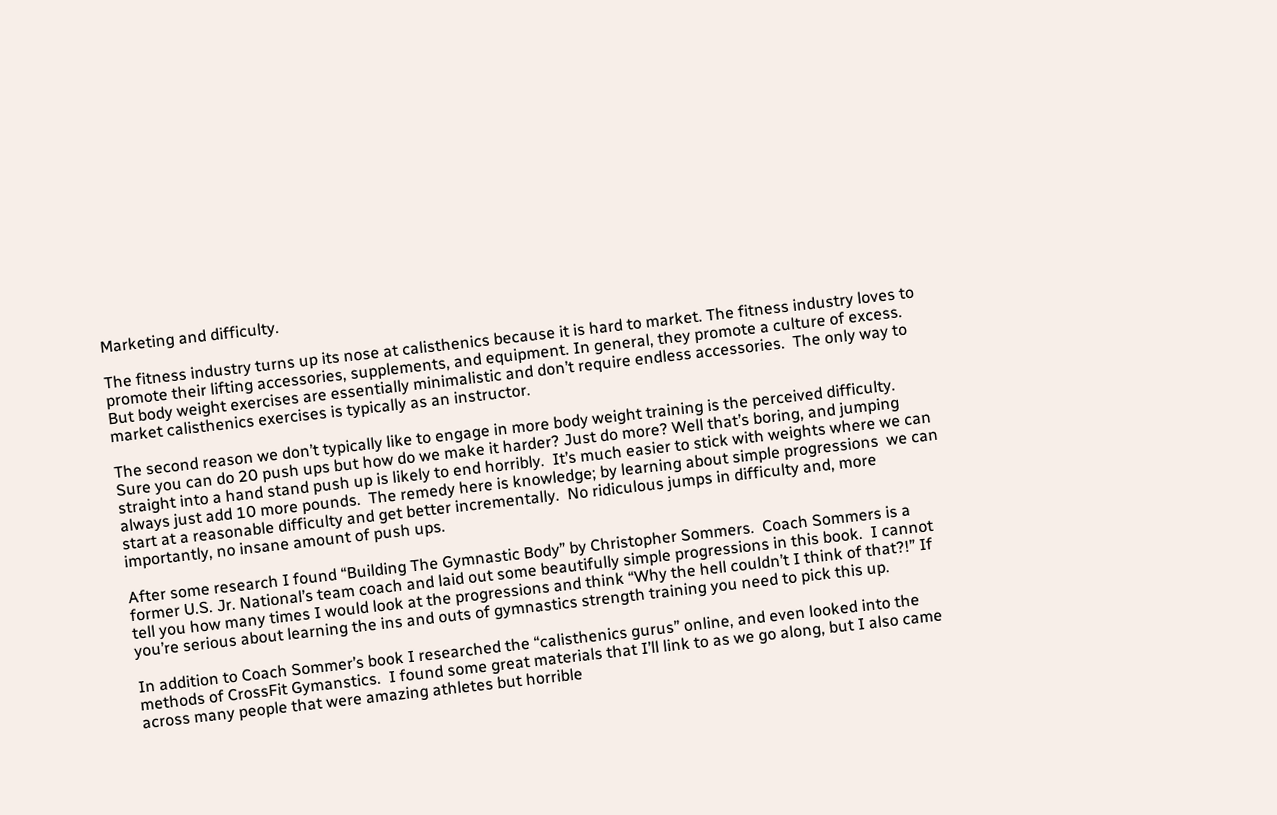Marketing and difficulty.

The fitness industry turns up its nose at calisthenics because it is hard to market. The fitness industry loves to promote their lifting accessories, supplements, and equipment. In general, they promote a culture of excess. But body weight exercises are essentially minimalistic and don’t require endless accessories.  The only way to market calisthenics exercises is typically as an instructor.

The second reason we don’t typically like to engage in more body weight training is the perceived difficulty.  Sure you can do 20 push ups but how do we make it harder? Just do more? Well that’s boring, and jumping straight into a hand stand push up is likely to end horribly.  It’s much easier to stick with weights where we can always just add 10 more pounds.  The remedy here is knowledge; by learning about simple progressions  we can start at a reasonable difficulty and get better incrementally.  No ridiculous jumps in difficulty and, more importantly, no insane amount of push ups.

After some research I found “Building The Gymnastic Body” by Christopher Sommers.  Coach Sommers is a former U.S. Jr. National’s team coach and laid out some beautifully simple progressions in this book.  I cannot tell you how many times I would look at the progressions and think “Why the hell couldn’t I think of that?!” If you’re serious about learning the ins and outs of gymnastics strength training you need to pick this up.

In addition to Coach Sommer’s book I researched the “calisthenics gurus” online, and even looked into the methods of CrossFit Gymanstics.  I found some great materials that I’ll link to as we go along, but I also came across many people that were amazing athletes but horrible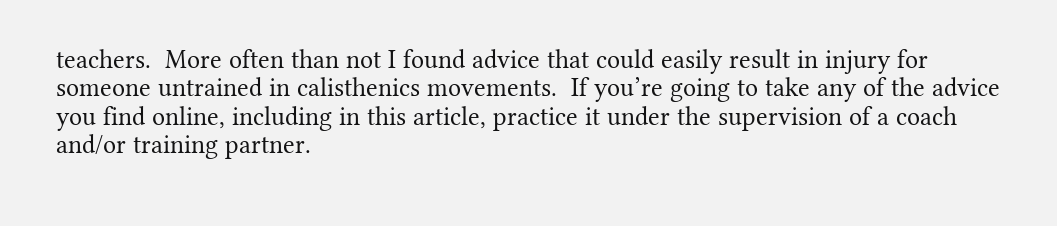teachers.  More often than not I found advice that could easily result in injury for someone untrained in calisthenics movements.  If you’re going to take any of the advice you find online, including in this article, practice it under the supervision of a coach and/or training partner.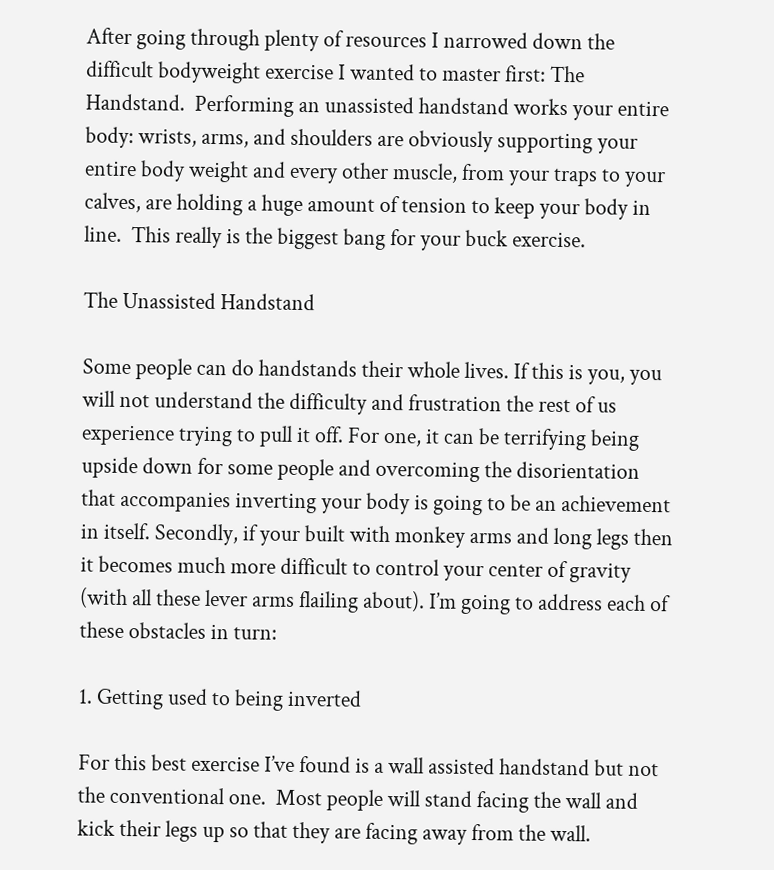After going through plenty of resources I narrowed down the difficult bodyweight exercise I wanted to master first: The Handstand.  Performing an unassisted handstand works your entire body: wrists, arms, and shoulders are obviously supporting your entire body weight and every other muscle, from your traps to your calves, are holding a huge amount of tension to keep your body in line.  This really is the biggest bang for your buck exercise.

The Unassisted Handstand

Some people can do handstands their whole lives. If this is you, you will not understand the difficulty and frustration the rest of us experience trying to pull it off. For one, it can be terrifying being upside down for some people and overcoming the disorientation that accompanies inverting your body is going to be an achievement in itself. Secondly, if your built with monkey arms and long legs then it becomes much more difficult to control your center of gravity (with all these lever arms flailing about). I’m going to address each of these obstacles in turn:

1. Getting used to being inverted

For this best exercise I’ve found is a wall assisted handstand but not the conventional one.  Most people will stand facing the wall and kick their legs up so that they are facing away from the wall.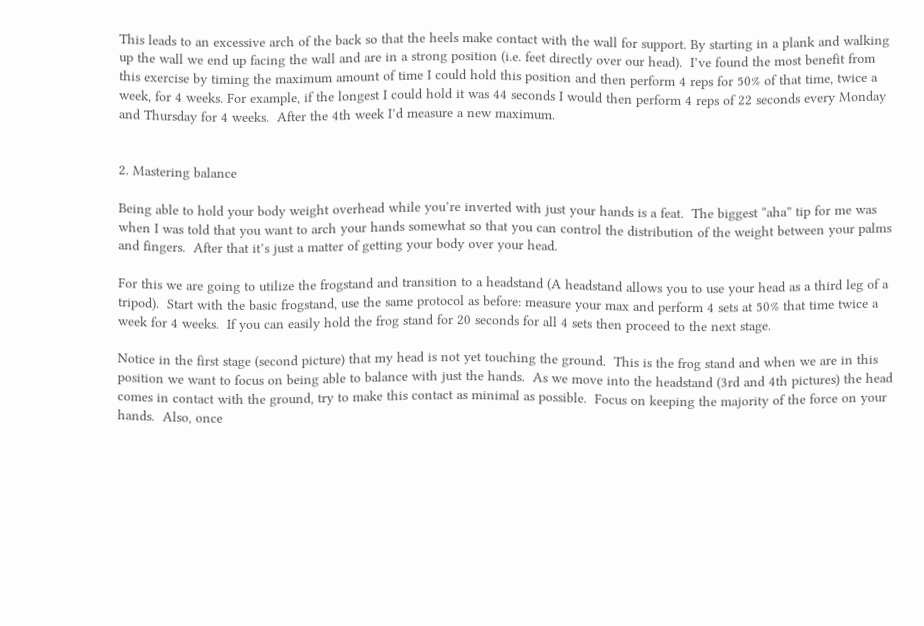This leads to an excessive arch of the back so that the heels make contact with the wall for support. By starting in a plank and walking up the wall we end up facing the wall and are in a strong position (i.e. feet directly over our head).  I’ve found the most benefit from this exercise by timing the maximum amount of time I could hold this position and then perform 4 reps for 50% of that time, twice a week, for 4 weeks. For example, if the longest I could hold it was 44 seconds I would then perform 4 reps of 22 seconds every Monday and Thursday for 4 weeks.  After the 4th week I’d measure a new maximum.


2. Mastering balance

Being able to hold your body weight overhead while you’re inverted with just your hands is a feat.  The biggest “aha” tip for me was when I was told that you want to arch your hands somewhat so that you can control the distribution of the weight between your palms and fingers.  After that it’s just a matter of getting your body over your head.

For this we are going to utilize the frogstand and transition to a headstand (A headstand allows you to use your head as a third leg of a tripod).  Start with the basic frogstand, use the same protocol as before: measure your max and perform 4 sets at 50% that time twice a week for 4 weeks.  If you can easily hold the frog stand for 20 seconds for all 4 sets then proceed to the next stage.

Notice in the first stage (second picture) that my head is not yet touching the ground.  This is the frog stand and when we are in this position we want to focus on being able to balance with just the hands.  As we move into the headstand (3rd and 4th pictures) the head comes in contact with the ground, try to make this contact as minimal as possible.  Focus on keeping the majority of the force on your hands.  Also, once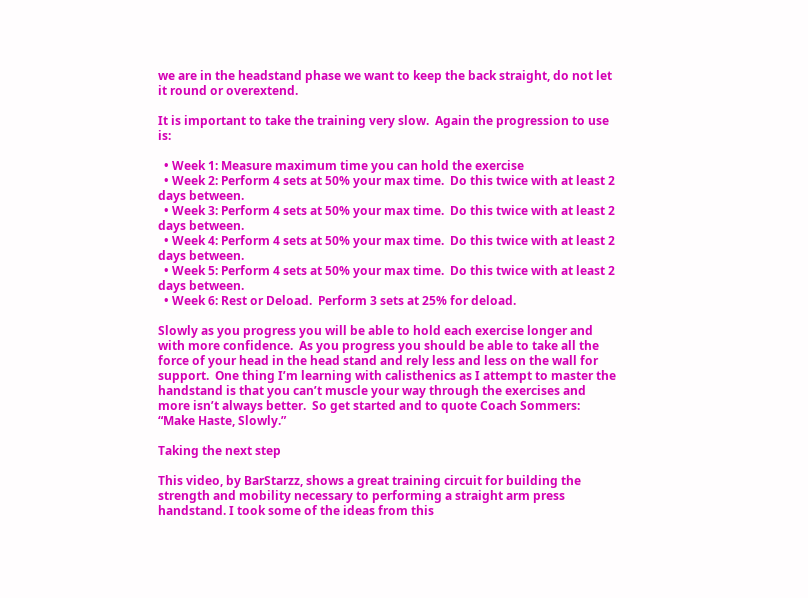we are in the headstand phase we want to keep the back straight, do not let it round or overextend.

It is important to take the training very slow.  Again the progression to use is:

  • Week 1: Measure maximum time you can hold the exercise
  • Week 2: Perform 4 sets at 50% your max time.  Do this twice with at least 2 days between.
  • Week 3: Perform 4 sets at 50% your max time.  Do this twice with at least 2 days between.
  • Week 4: Perform 4 sets at 50% your max time.  Do this twice with at least 2 days between.
  • Week 5: Perform 4 sets at 50% your max time.  Do this twice with at least 2 days between.
  • Week 6: Rest or Deload.  Perform 3 sets at 25% for deload.

Slowly as you progress you will be able to hold each exercise longer and with more confidence.  As you progress you should be able to take all the force of your head in the head stand and rely less and less on the wall for support.  One thing I’m learning with calisthenics as I attempt to master the handstand is that you can’t muscle your way through the exercises and more isn’t always better.  So get started and to quote Coach Sommers: “Make Haste, Slowly.”

Taking the next step

This video, by BarStarzz, shows a great training circuit for building the strength and mobility necessary to performing a straight arm press handstand. I took some of the ideas from this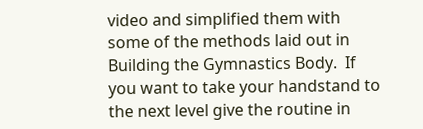video and simplified them with some of the methods laid out in Building the Gymnastics Body.  If you want to take your handstand to the next level give the routine in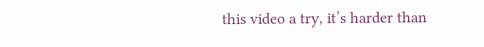this video a try, it’s harder than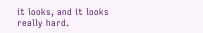it looks, and it looks really hard.